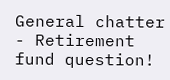General chatter - Retirement fund question!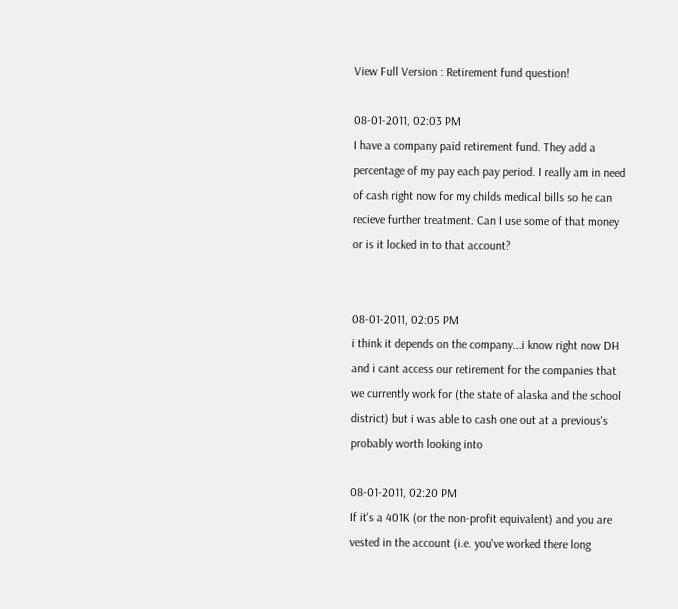View Full Version : Retirement fund question!

08-01-2011, 02:03 PM
I have a company paid retirement fund. They add a percentage of my pay each pay period. I really am in need of cash right now for my childs medical bills so he can recieve further treatment. Can I use some of that money or is it locked in to that account?


08-01-2011, 02:05 PM
i think it depends on the company...i know right now DH and i cant access our retirement for the companies that we currently work for (the state of alaska and the school district) but i was able to cash one out at a previous's probably worth looking into

08-01-2011, 02:20 PM
If it's a 401K (or the non-profit equivalent) and you are vested in the account (i.e. you've worked there long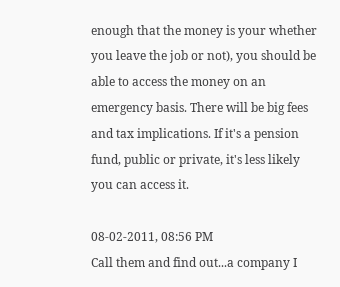enough that the money is your whether you leave the job or not), you should be able to access the money on an emergency basis. There will be big fees and tax implications. If it's a pension fund, public or private, it's less likely you can access it.

08-02-2011, 08:56 PM
Call them and find out...a company I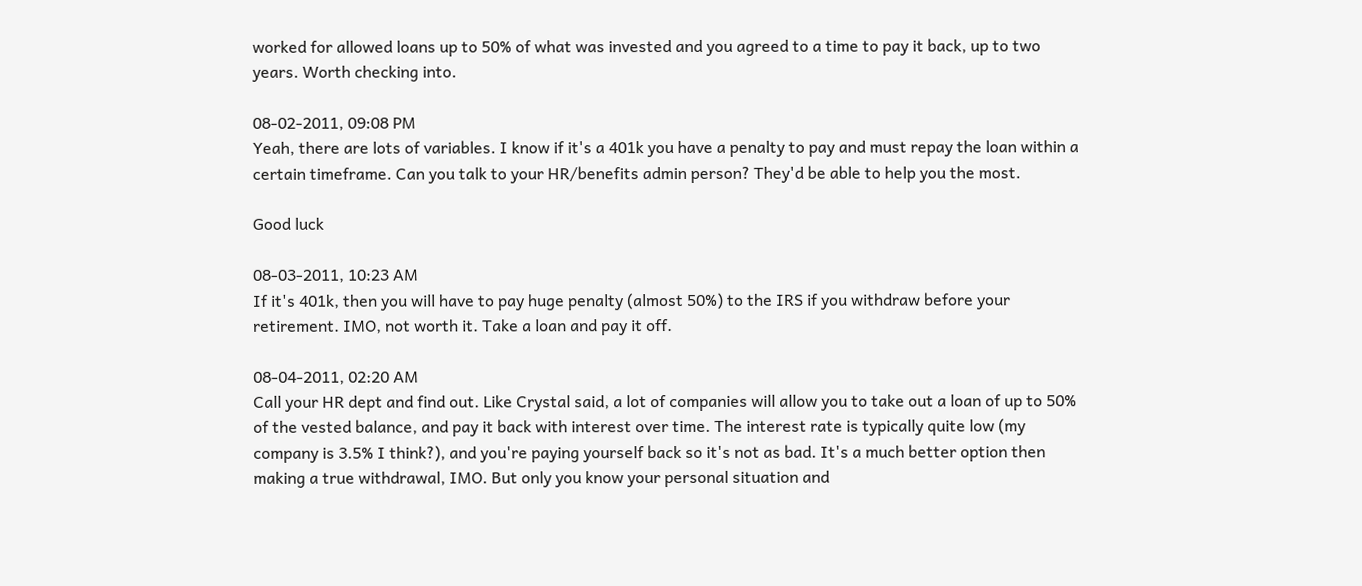worked for allowed loans up to 50% of what was invested and you agreed to a time to pay it back, up to two years. Worth checking into.

08-02-2011, 09:08 PM
Yeah, there are lots of variables. I know if it's a 401k you have a penalty to pay and must repay the loan within a certain timeframe. Can you talk to your HR/benefits admin person? They'd be able to help you the most.

Good luck

08-03-2011, 10:23 AM
If it's 401k, then you will have to pay huge penalty (almost 50%) to the IRS if you withdraw before your retirement. IMO, not worth it. Take a loan and pay it off.

08-04-2011, 02:20 AM
Call your HR dept and find out. Like Crystal said, a lot of companies will allow you to take out a loan of up to 50% of the vested balance, and pay it back with interest over time. The interest rate is typically quite low (my company is 3.5% I think?), and you're paying yourself back so it's not as bad. It's a much better option then making a true withdrawal, IMO. But only you know your personal situation and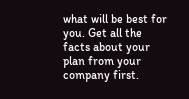what will be best for you. Get all the facts about your plan from your company first.